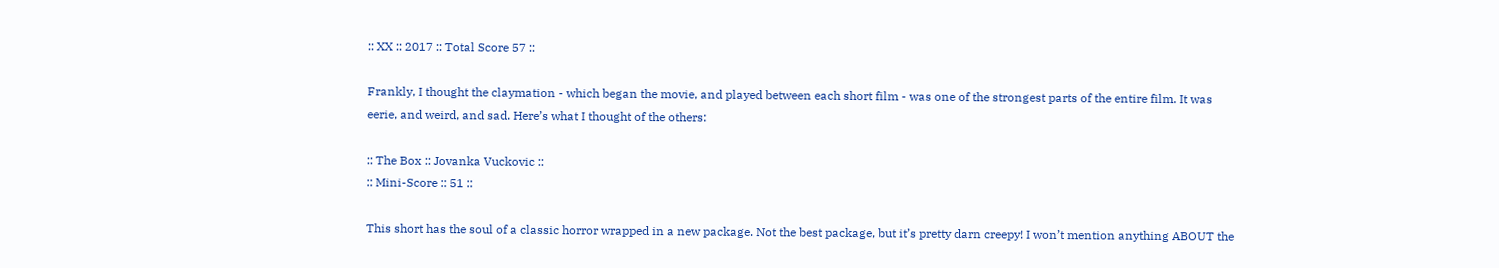:: XX :: 2017 :: Total Score 57 ::

Frankly, I thought the claymation - which began the movie, and played between each short film - was one of the strongest parts of the entire film. It was eerie, and weird, and sad. Here’s what I thought of the others:

:: The Box :: Jovanka Vuckovic ::
:: Mini-Score :: 51 ::

This short has the soul of a classic horror wrapped in a new package. Not the best package, but it’s pretty darn creepy! I won’t mention anything ABOUT the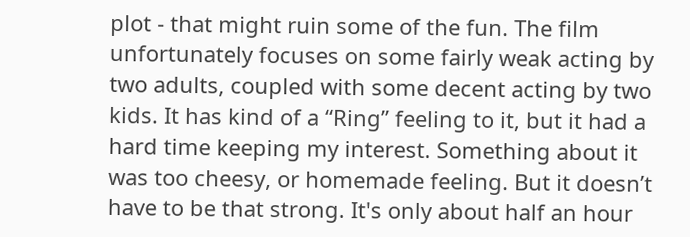plot - that might ruin some of the fun. The film unfortunately focuses on some fairly weak acting by two adults, coupled with some decent acting by two kids. It has kind of a “Ring” feeling to it, but it had a hard time keeping my interest. Something about it was too cheesy, or homemade feeling. But it doesn’t have to be that strong. It's only about half an hour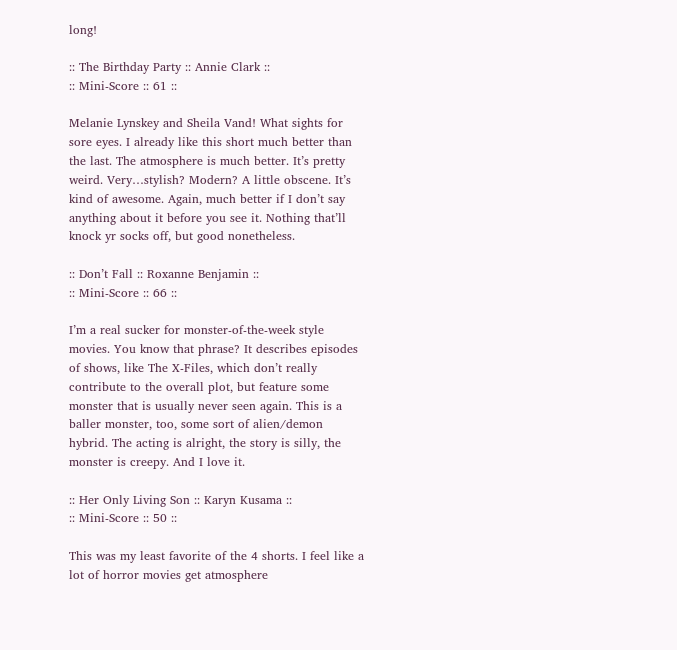long!

:: The Birthday Party :: Annie Clark ::
:: Mini-Score :: 61 ::

Melanie Lynskey and Sheila Vand! What sights for sore eyes. I already like this short much better than the last. The atmosphere is much better. It’s pretty weird. Very…stylish? Modern? A little obscene. It’s kind of awesome. Again, much better if I don’t say anything about it before you see it. Nothing that’ll knock yr socks off, but good nonetheless.

:: Don’t Fall :: Roxanne Benjamin ::
:: Mini-Score :: 66 ::

I’m a real sucker for monster-of-the-week style movies. You know that phrase? It describes episodes of shows, like The X-Files, which don’t really contribute to the overall plot, but feature some monster that is usually never seen again. This is a baller monster, too, some sort of alien/demon hybrid. The acting is alright, the story is silly, the monster is creepy. And I love it.

:: Her Only Living Son :: Karyn Kusama ::
:: Mini-Score :: 50 ::

This was my least favorite of the 4 shorts. I feel like a lot of horror movies get atmosphere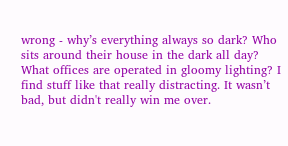wrong - why’s everything always so dark? Who sits around their house in the dark all day? What offices are operated in gloomy lighting? I find stuff like that really distracting. It wasn’t bad, but didn't really win me over.